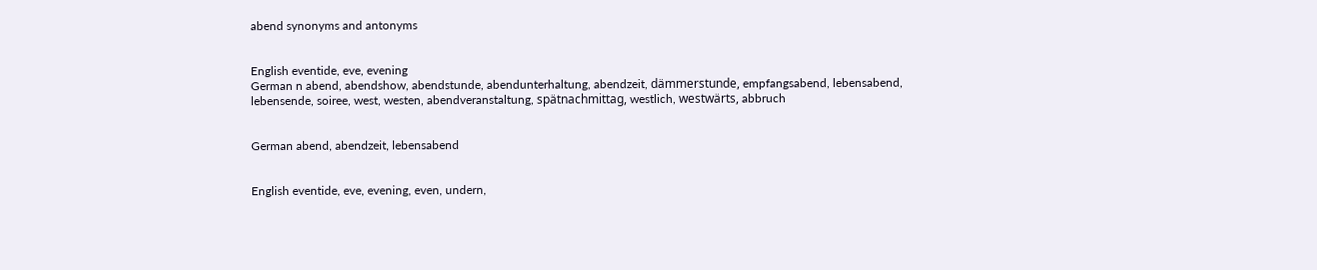abend synonyms and antonyms


English eventide, eve, evening
German n abend, abendshow, abendstunde, abendunterhaltung, abendzeit, dämmerstunde, empfangsabend, lebensabend, lebensende, soiree, west, westen, abendveranstaltung, spätnachmittag, westlich, westwärts, abbruch


German abend, abendzeit, lebensabend


English eventide, eve, evening, even, undern,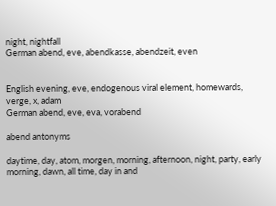night, nightfall
German abend, eve, abendkasse, abendzeit, even


English evening, eve, endogenous viral element, homewards, verge, x, adam
German abend, eve, eva, vorabend

abend antonyms

daytime, day, atom, morgen, morning, afternoon, night, party, early morning, dawn, all time, day in and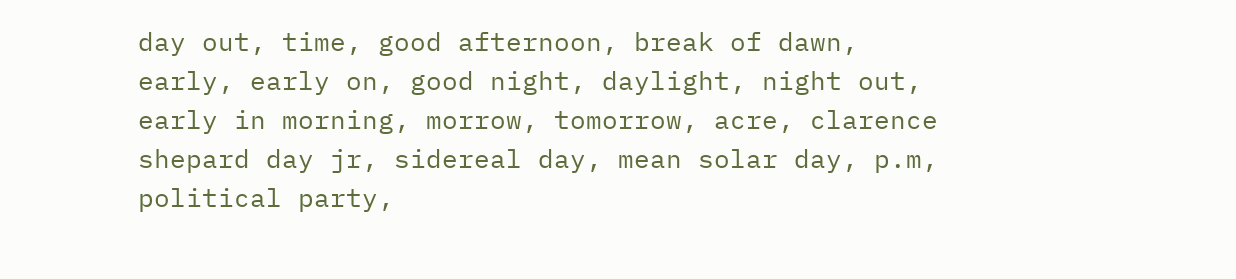day out, time, good afternoon, break of dawn, early, early on, good night, daylight, night out, early in morning, morrow, tomorrow, acre, clarence shepard day jr, sidereal day, mean solar day, p.m, political party,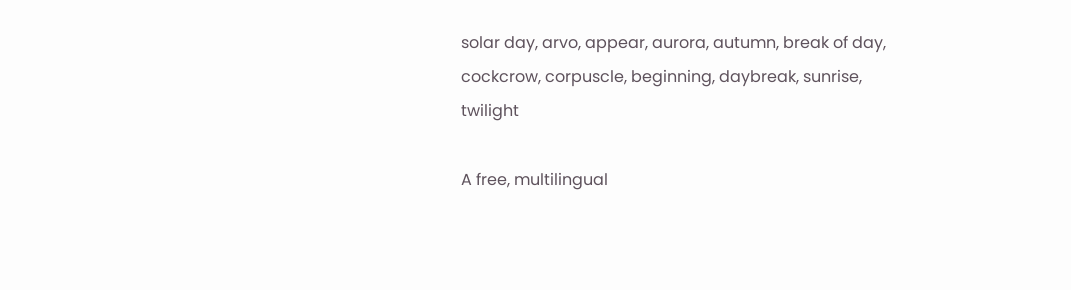solar day, arvo, appear, aurora, autumn, break of day, cockcrow, corpuscle, beginning, daybreak, sunrise, twilight

A free, multilingual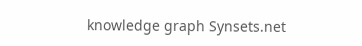knowledge graph Synsets.net